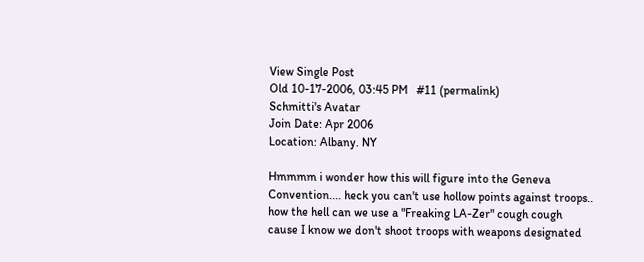View Single Post
Old 10-17-2006, 03:45 PM   #11 (permalink)
Schmitti's Avatar
Join Date: Apr 2006
Location: Albany. NY

Hmmmm i wonder how this will figure into the Geneva Convention.... heck you can't use hollow points against troops.. how the hell can we use a "Freaking LA-Zer" cough cough cause I know we don't shoot troops with weapons designated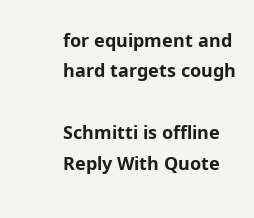for equipment and hard targets cough

Schmitti is offline   Reply With Quote